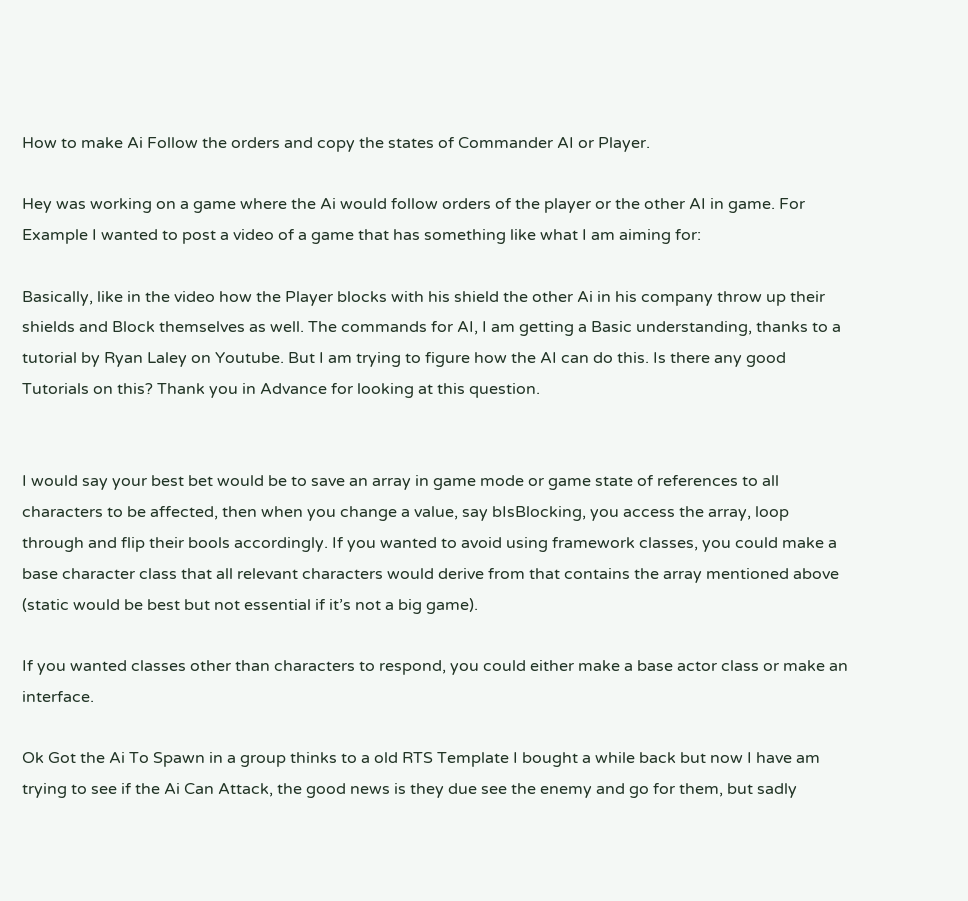How to make Ai Follow the orders and copy the states of Commander AI or Player.

Hey was working on a game where the Ai would follow orders of the player or the other AI in game. For Example I wanted to post a video of a game that has something like what I am aiming for:

Basically, like in the video how the Player blocks with his shield the other Ai in his company throw up their shields and Block themselves as well. The commands for AI, I am getting a Basic understanding, thanks to a tutorial by Ryan Laley on Youtube. But I am trying to figure how the AI can do this. Is there any good Tutorials on this? Thank you in Advance for looking at this question.


I would say your best bet would be to save an array in game mode or game state of references to all characters to be affected, then when you change a value, say bIsBlocking, you access the array, loop through and flip their bools accordingly. If you wanted to avoid using framework classes, you could make a base character class that all relevant characters would derive from that contains the array mentioned above (static would be best but not essential if it’s not a big game).

If you wanted classes other than characters to respond, you could either make a base actor class or make an interface.

Ok Got the Ai To Spawn in a group thinks to a old RTS Template I bought a while back but now I have am trying to see if the Ai Can Attack, the good news is they due see the enemy and go for them, but sadly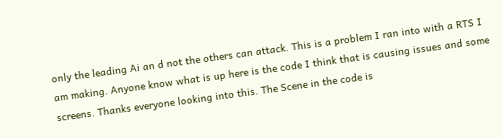only the leading Ai an d not the others can attack. This is a problem I ran into with a RTS I am making. Anyone know what is up here is the code I think that is causing issues and some screens. Thanks everyone looking into this. The Scene in the code is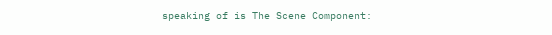speaking of is The Scene Component: